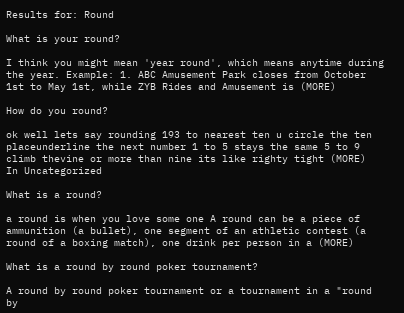Results for: Round

What is your round?

I think you might mean 'year round', which means anytime during the year. Example: 1. ABC Amusement Park closes from October 1st to May 1st, while ZYB Rides and Amusement is (MORE)

How do you round?

ok well lets say rounding 193 to nearest ten u circle the ten placeunderline the next number 1 to 5 stays the same 5 to 9 climb thevine or more than nine its like righty tight (MORE)
In Uncategorized

What is a round?

a round is when you love some one A round can be a piece of ammunition (a bullet), one segment of an athletic contest (a round of a boxing match), one drink per person in a (MORE)

What is a round by round poker tournament?

A round by round poker tournament or a tournament in a "round by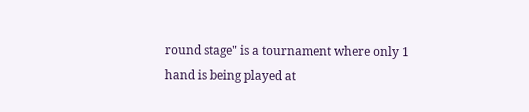round stage" is a tournament where only 1 hand is being played at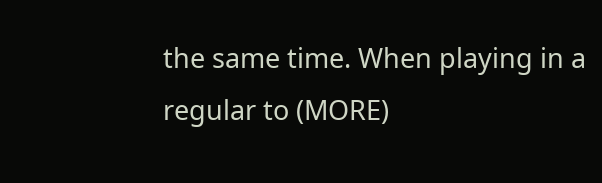the same time. When playing in a regular to (MORE)